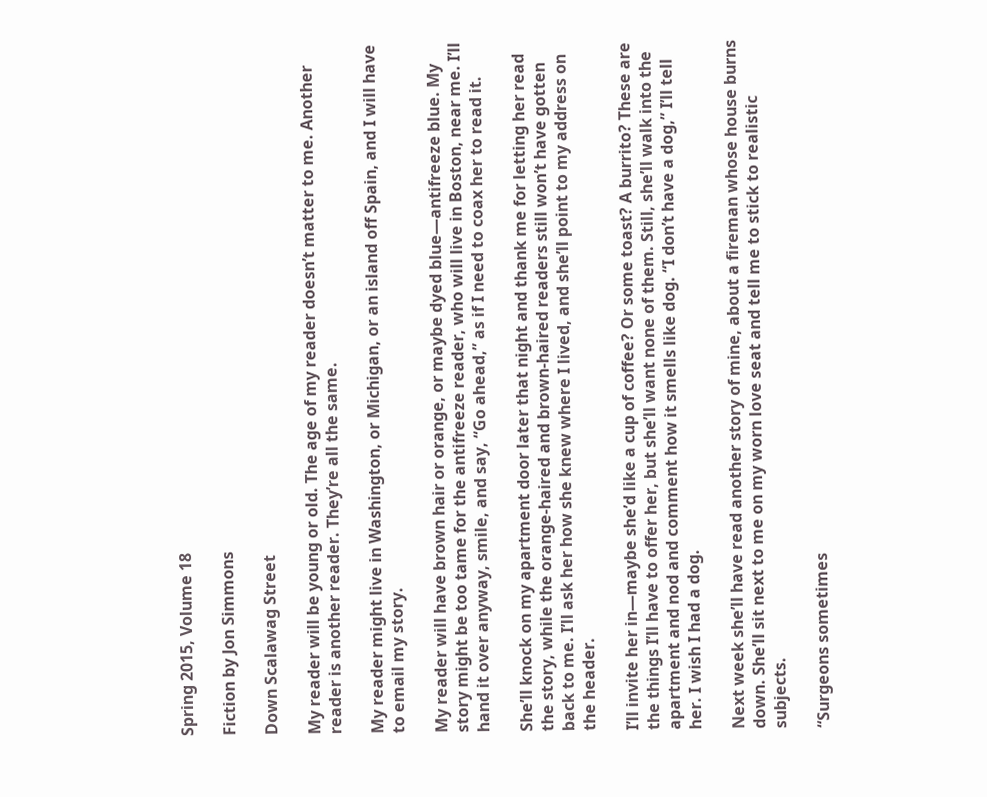Spring 2015, Volume 18

Fiction by Jon Simmons

Down Scalawag Street

My reader will be young or old. The age of my reader doesn’t matter to me. Another reader is another reader. They’re all the same.

My reader might live in Washington, or Michigan, or an island off Spain, and I will have to email my story.

My reader will have brown hair or orange, or maybe dyed blue—antifreeze blue. My story might be too tame for the antifreeze reader, who will live in Boston, near me. I’ll hand it over anyway, smile, and say, “Go ahead,” as if I need to coax her to read it.

She’ll knock on my apartment door later that night and thank me for letting her read the story, while the orange-haired and brown-haired readers still won’t have gotten back to me. I’ll ask her how she knew where I lived, and she’ll point to my address on the header.

I’ll invite her in—maybe she’d like a cup of coffee? Or some toast? A burrito? These are the things I’ll have to offer her, but she’ll want none of them. Still, she’ll walk into the apartment and nod and comment how it smells like dog. “I don’t have a dog,” I’ll tell her. I wish I had a dog.

Next week she’ll have read another story of mine, about a fireman whose house burns down. She’ll sit next to me on my worn love seat and tell me to stick to realistic subjects.

“Surgeons sometimes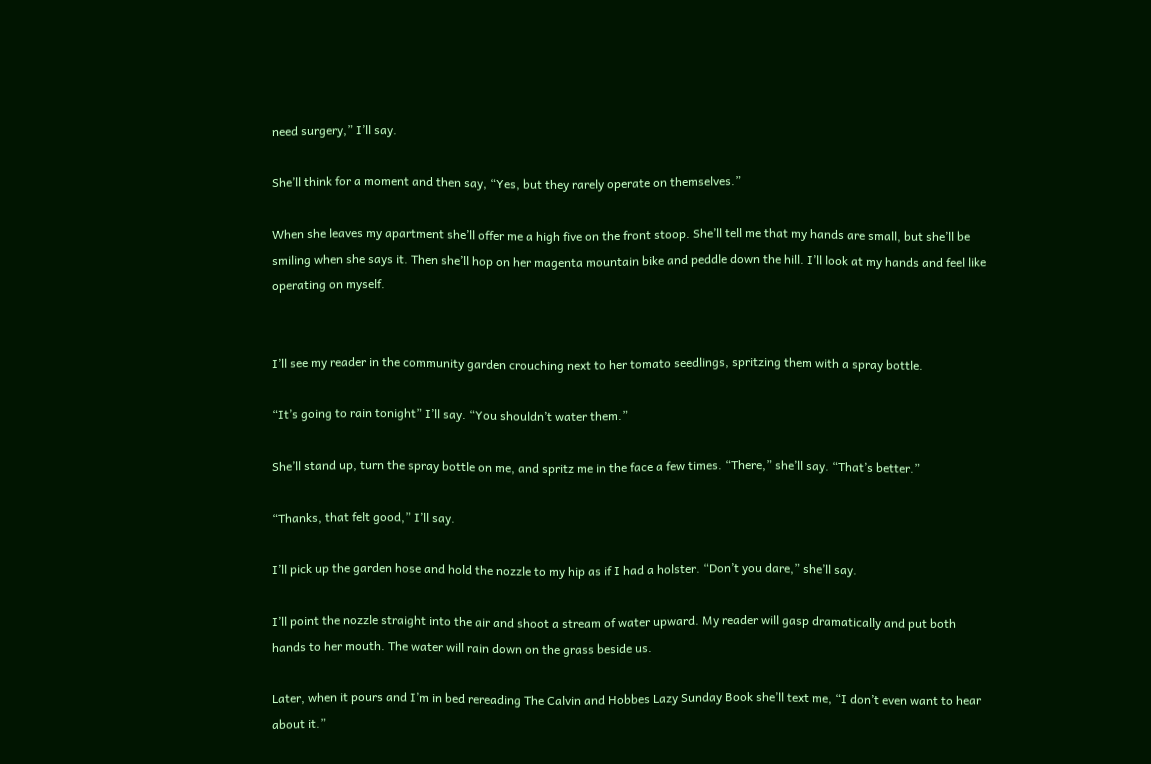need surgery,” I’ll say.

She’ll think for a moment and then say, “Yes, but they rarely operate on themselves.”

When she leaves my apartment she’ll offer me a high five on the front stoop. She’ll tell me that my hands are small, but she’ll be smiling when she says it. Then she’ll hop on her magenta mountain bike and peddle down the hill. I’ll look at my hands and feel like operating on myself.


I’ll see my reader in the community garden crouching next to her tomato seedlings, spritzing them with a spray bottle.

“It’s going to rain tonight” I’ll say. “You shouldn’t water them.”

She’ll stand up, turn the spray bottle on me, and spritz me in the face a few times. “There,” she’ll say. “That’s better.”

“Thanks, that felt good,” I’ll say.

I’ll pick up the garden hose and hold the nozzle to my hip as if I had a holster. “Don’t you dare,” she’ll say.

I’ll point the nozzle straight into the air and shoot a stream of water upward. My reader will gasp dramatically and put both hands to her mouth. The water will rain down on the grass beside us.

Later, when it pours and I’m in bed rereading The Calvin and Hobbes Lazy Sunday Book she’ll text me, “I don’t even want to hear about it.”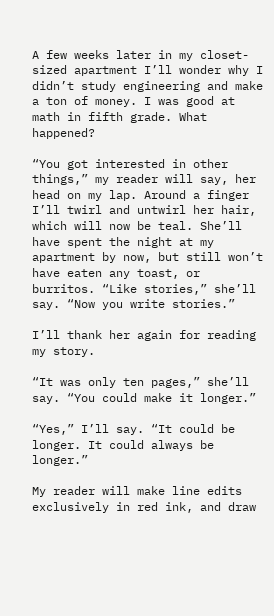A few weeks later in my closet-sized apartment I’ll wonder why I didn’t study engineering and make a ton of money. I was good at math in fifth grade. What happened?

“You got interested in other things,” my reader will say, her head on my lap. Around a finger I’ll twirl and untwirl her hair, which will now be teal. She’ll have spent the night at my apartment by now, but still won’t have eaten any toast, or burritos. “Like stories,” she’ll say. “Now you write stories.”

I’ll thank her again for reading my story.

“It was only ten pages,” she’ll say. “You could make it longer.”

“Yes,” I’ll say. “It could be longer. It could always be longer.”

My reader will make line edits exclusively in red ink, and draw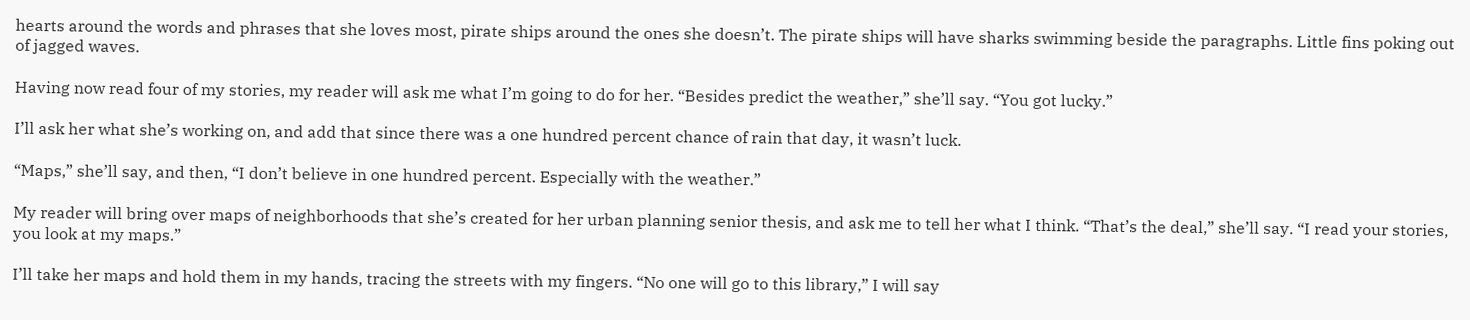hearts around the words and phrases that she loves most, pirate ships around the ones she doesn’t. The pirate ships will have sharks swimming beside the paragraphs. Little fins poking out of jagged waves.

Having now read four of my stories, my reader will ask me what I’m going to do for her. “Besides predict the weather,” she’ll say. “You got lucky.”

I’ll ask her what she’s working on, and add that since there was a one hundred percent chance of rain that day, it wasn’t luck.

“Maps,” she’ll say, and then, “I don’t believe in one hundred percent. Especially with the weather.”

My reader will bring over maps of neighborhoods that she’s created for her urban planning senior thesis, and ask me to tell her what I think. “That’s the deal,” she’ll say. “I read your stories, you look at my maps.”

I’ll take her maps and hold them in my hands, tracing the streets with my fingers. “No one will go to this library,” I will say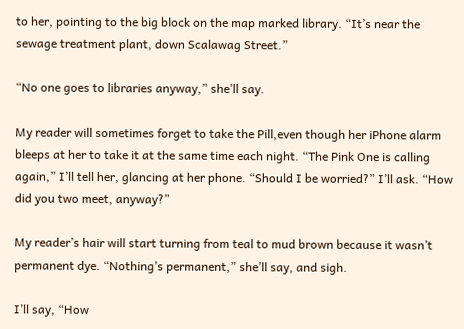to her, pointing to the big block on the map marked library. “It’s near the sewage treatment plant, down Scalawag Street.”

“No one goes to libraries anyway,” she’ll say.

My reader will sometimes forget to take the Pill,even though her iPhone alarm bleeps at her to take it at the same time each night. “The Pink One is calling again,” I’ll tell her, glancing at her phone. “Should I be worried?” I’ll ask. “How did you two meet, anyway?”

My reader’s hair will start turning from teal to mud brown because it wasn’t permanent dye. “Nothing’s permanent,” she’ll say, and sigh.

I’ll say, “How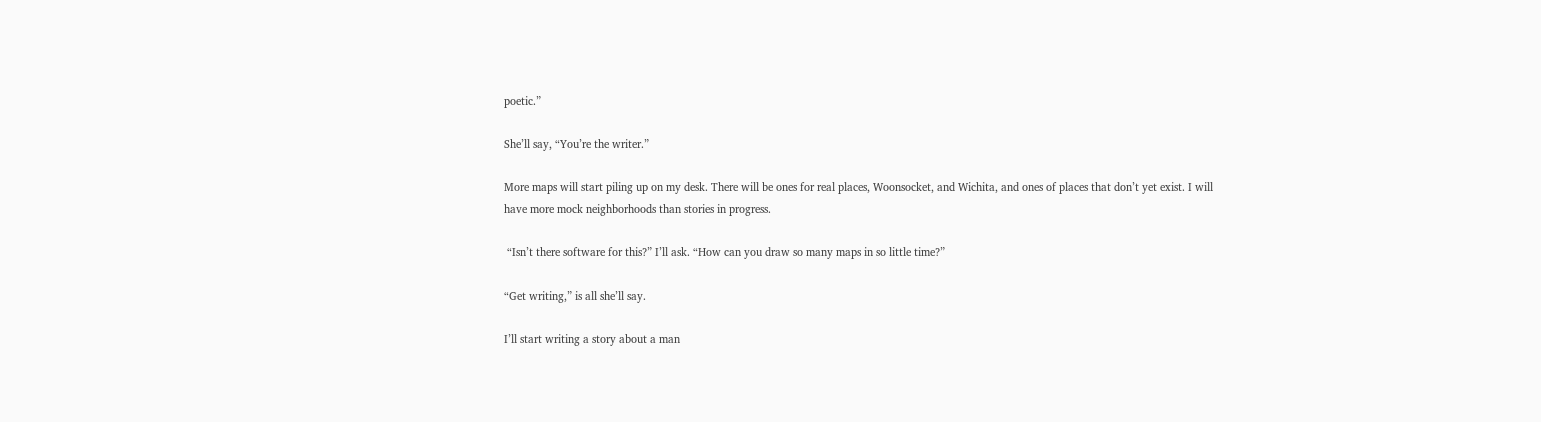poetic.”

She’ll say, “You’re the writer.”

More maps will start piling up on my desk. There will be ones for real places, Woonsocket, and Wichita, and ones of places that don’t yet exist. I will have more mock neighborhoods than stories in progress.

 “Isn’t there software for this?” I’ll ask. “How can you draw so many maps in so little time?”

“Get writing,” is all she’ll say.

I’ll start writing a story about a man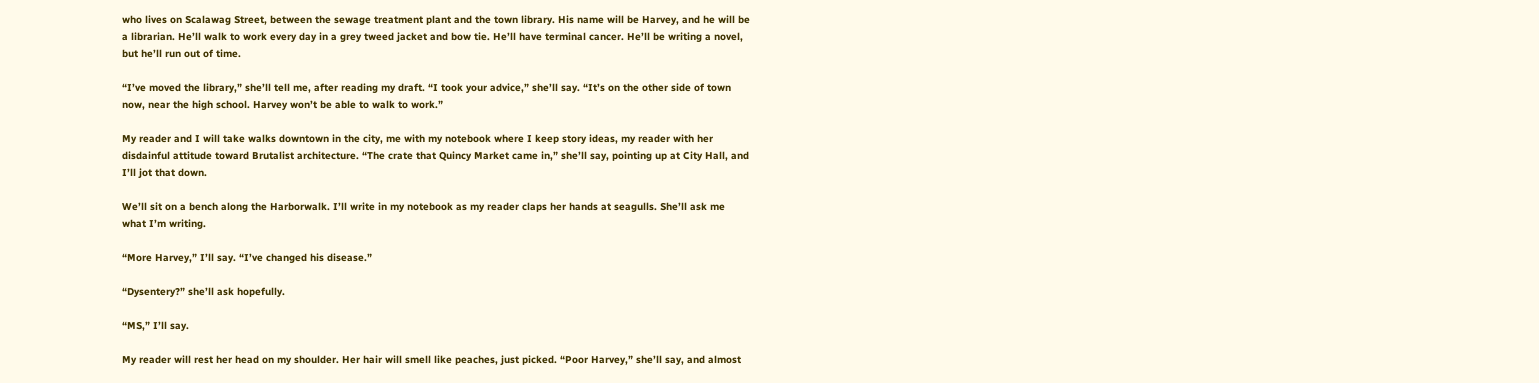who lives on Scalawag Street, between the sewage treatment plant and the town library. His name will be Harvey, and he will be a librarian. He’ll walk to work every day in a grey tweed jacket and bow tie. He’ll have terminal cancer. He’ll be writing a novel, but he’ll run out of time.

“I’ve moved the library,” she’ll tell me, after reading my draft. “I took your advice,” she’ll say. “It’s on the other side of town now, near the high school. Harvey won’t be able to walk to work.”

My reader and I will take walks downtown in the city, me with my notebook where I keep story ideas, my reader with her disdainful attitude toward Brutalist architecture. “The crate that Quincy Market came in,” she’ll say, pointing up at City Hall, and I’ll jot that down.

We’ll sit on a bench along the Harborwalk. I’ll write in my notebook as my reader claps her hands at seagulls. She’ll ask me what I’m writing.

“More Harvey,” I’ll say. “I’ve changed his disease.”

“Dysentery?” she’ll ask hopefully.

“MS,” I’ll say.

My reader will rest her head on my shoulder. Her hair will smell like peaches, just picked. “Poor Harvey,” she’ll say, and almost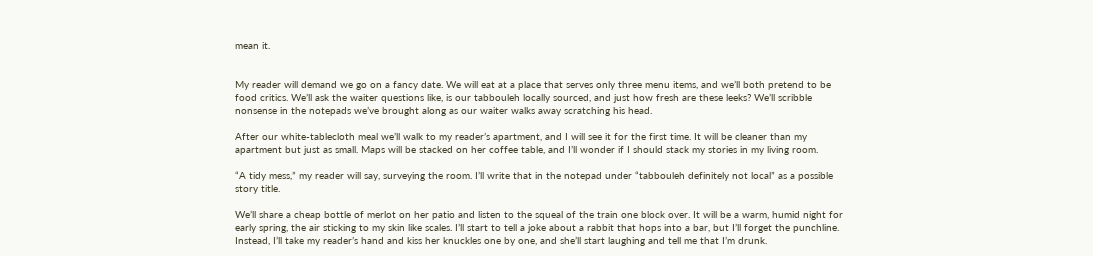mean it.


My reader will demand we go on a fancy date. We will eat at a place that serves only three menu items, and we’ll both pretend to be food critics. We’ll ask the waiter questions like, is our tabbouleh locally sourced, and just how fresh are these leeks? We’ll scribble nonsense in the notepads we’ve brought along as our waiter walks away scratching his head.

After our white-tablecloth meal we’ll walk to my reader’s apartment, and I will see it for the first time. It will be cleaner than my apartment but just as small. Maps will be stacked on her coffee table, and I’ll wonder if I should stack my stories in my living room.

“A tidy mess,” my reader will say, surveying the room. I’ll write that in the notepad under “tabbouleh definitely not local” as a possible story title.

We’ll share a cheap bottle of merlot on her patio and listen to the squeal of the train one block over. It will be a warm, humid night for early spring, the air sticking to my skin like scales. I’ll start to tell a joke about a rabbit that hops into a bar, but I’ll forget the punchline. Instead, I’ll take my reader’s hand and kiss her knuckles one by one, and she’ll start laughing and tell me that I’m drunk.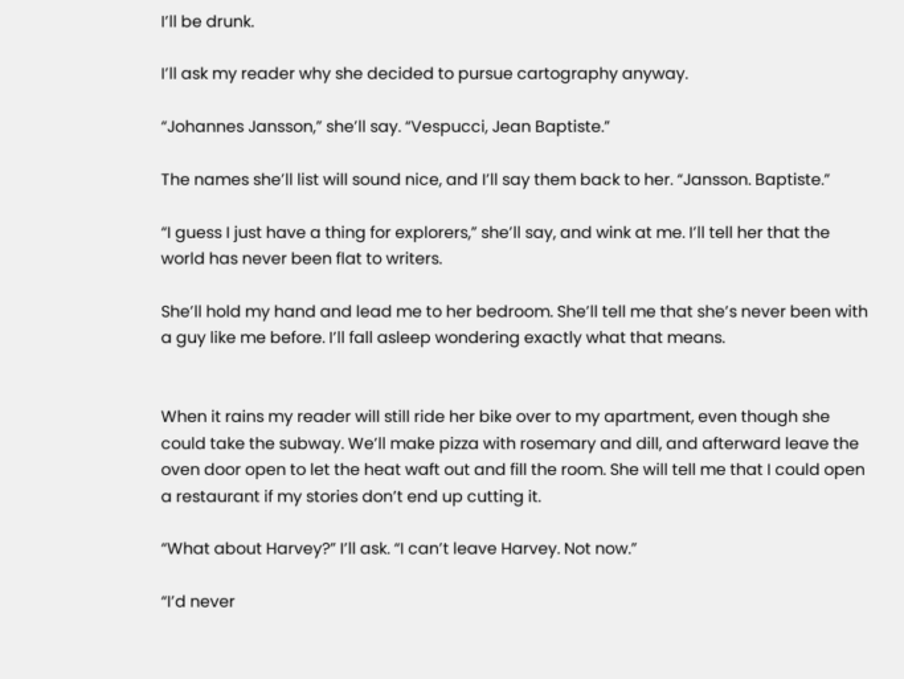I’ll be drunk.

I’ll ask my reader why she decided to pursue cartography anyway.

“Johannes Jansson,” she’ll say. “Vespucci, Jean Baptiste.”

The names she’ll list will sound nice, and I’ll say them back to her. “Jansson. Baptiste.”

“I guess I just have a thing for explorers,” she’ll say, and wink at me. I’ll tell her that the world has never been flat to writers.

She’ll hold my hand and lead me to her bedroom. She’ll tell me that she’s never been with a guy like me before. I’ll fall asleep wondering exactly what that means.


When it rains my reader will still ride her bike over to my apartment, even though she could take the subway. We’ll make pizza with rosemary and dill, and afterward leave the oven door open to let the heat waft out and fill the room. She will tell me that I could open a restaurant if my stories don’t end up cutting it.

“What about Harvey?” I’ll ask. “I can’t leave Harvey. Not now.”

“I’d never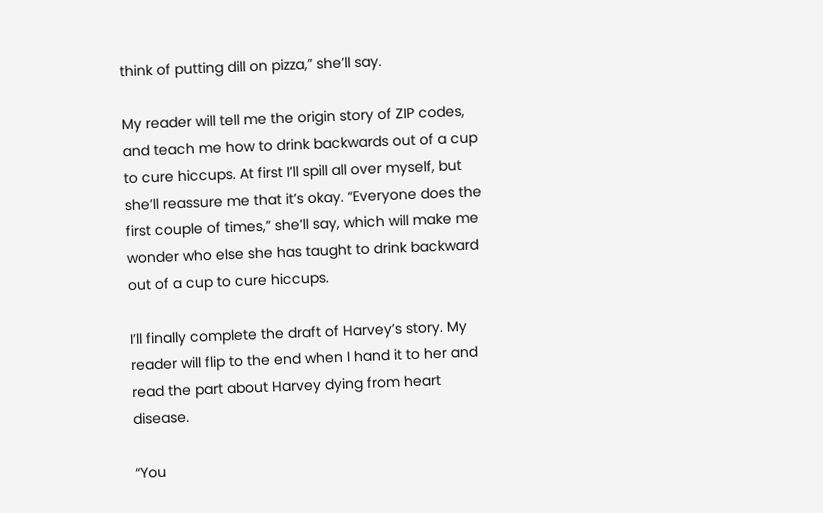think of putting dill on pizza,” she’ll say.

My reader will tell me the origin story of ZIP codes, and teach me how to drink backwards out of a cup to cure hiccups. At first I’ll spill all over myself, but she’ll reassure me that it’s okay. “Everyone does the first couple of times,” she’ll say, which will make me wonder who else she has taught to drink backward out of a cup to cure hiccups.

I’ll finally complete the draft of Harvey’s story. My reader will flip to the end when I hand it to her and read the part about Harvey dying from heart disease.

“You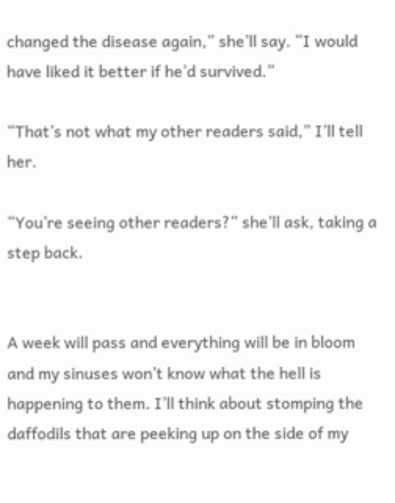changed the disease again,” she’ll say. “I would have liked it better if he’d survived.”

“That’s not what my other readers said,” I’ll tell her.

“You’re seeing other readers?” she’ll ask, taking a step back.


A week will pass and everything will be in bloom and my sinuses won’t know what the hell is happening to them. I’ll think about stomping the daffodils that are peeking up on the side of my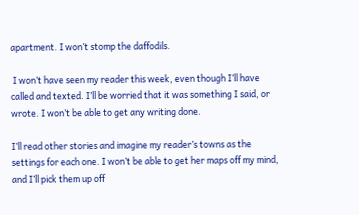apartment. I won’t stomp the daffodils.

 I won’t have seen my reader this week, even though I’ll have called and texted. I’ll be worried that it was something I said, or wrote. I won’t be able to get any writing done.

I’ll read other stories and imagine my reader’s towns as the settings for each one. I won’t be able to get her maps off my mind, and I’ll pick them up off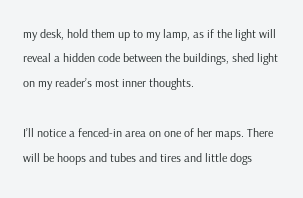my desk, hold them up to my lamp, as if the light will reveal a hidden code between the buildings, shed light on my reader’s most inner thoughts.

I’ll notice a fenced-in area on one of her maps. There will be hoops and tubes and tires and little dogs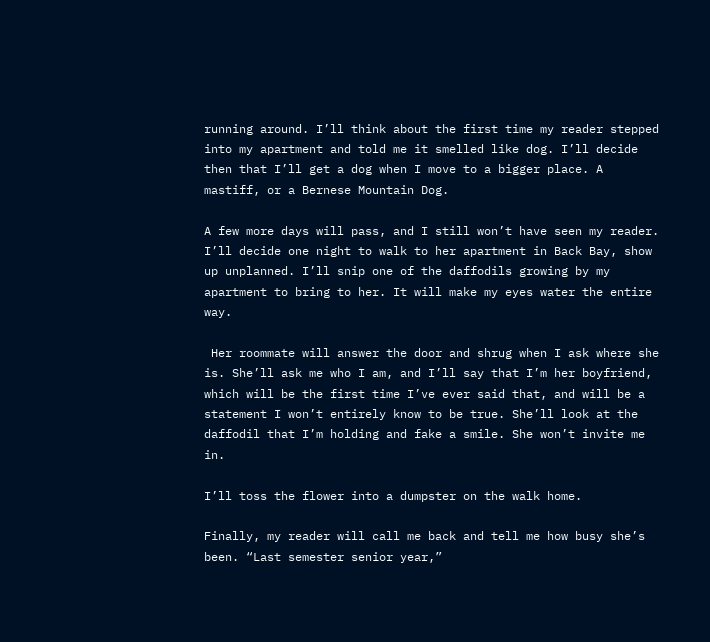running around. I’ll think about the first time my reader stepped into my apartment and told me it smelled like dog. I’ll decide then that I’ll get a dog when I move to a bigger place. A mastiff, or a Bernese Mountain Dog.

A few more days will pass, and I still won’t have seen my reader. I’ll decide one night to walk to her apartment in Back Bay, show up unplanned. I’ll snip one of the daffodils growing by my apartment to bring to her. It will make my eyes water the entire way.

 Her roommate will answer the door and shrug when I ask where she is. She’ll ask me who I am, and I’ll say that I’m her boyfriend, which will be the first time I’ve ever said that, and will be a statement I won’t entirely know to be true. She’ll look at the daffodil that I’m holding and fake a smile. She won’t invite me in.

I’ll toss the flower into a dumpster on the walk home.

Finally, my reader will call me back and tell me how busy she’s been. “Last semester senior year,”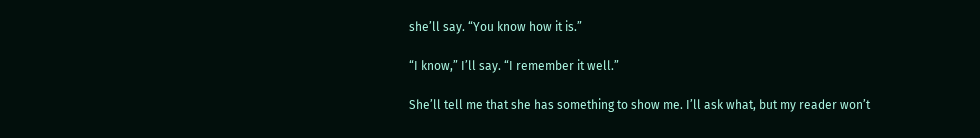she’ll say. “You know how it is.”

“I know,” I’ll say. “I remember it well.”

She’ll tell me that she has something to show me. I’ll ask what, but my reader won’t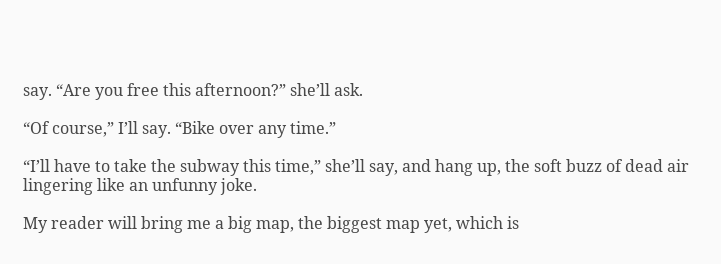say. “Are you free this afternoon?” she’ll ask.

“Of course,” I’ll say. “Bike over any time.”

“I’ll have to take the subway this time,” she’ll say, and hang up, the soft buzz of dead air lingering like an unfunny joke.

My reader will bring me a big map, the biggest map yet, which is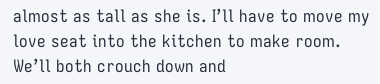almost as tall as she is. I’ll have to move my love seat into the kitchen to make room. We’ll both crouch down and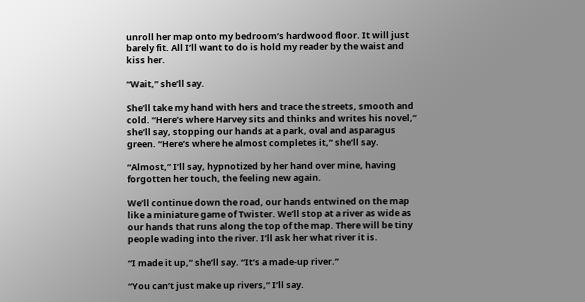unroll her map onto my bedroom’s hardwood floor. It will just barely fit. All I’ll want to do is hold my reader by the waist and kiss her.

“Wait,” she’ll say.

She’ll take my hand with hers and trace the streets, smooth and cold. “Here’s where Harvey sits and thinks and writes his novel,” she’ll say, stopping our hands at a park, oval and asparagus green. “Here’s where he almost completes it,” she’ll say.

“Almost,” I’ll say, hypnotized by her hand over mine, having forgotten her touch, the feeling new again.

We’ll continue down the road, our hands entwined on the map like a miniature game of Twister. We’ll stop at a river as wide as our hands that runs along the top of the map. There will be tiny people wading into the river. I’ll ask her what river it is.

“I made it up,” she’ll say. “It’s a made-up river.”

“You can’t just make up rivers,” I’ll say.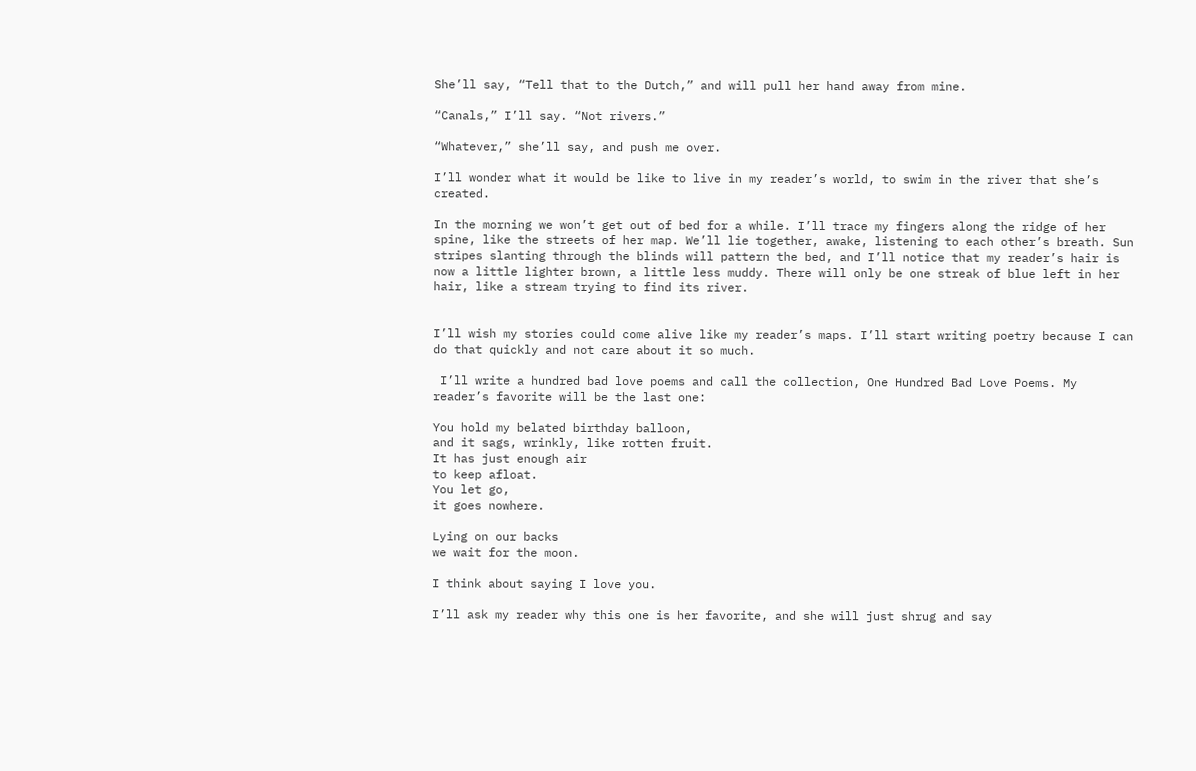She’ll say, “Tell that to the Dutch,” and will pull her hand away from mine.

“Canals,” I’ll say. “Not rivers.”

“Whatever,” she’ll say, and push me over.

I’ll wonder what it would be like to live in my reader’s world, to swim in the river that she’s created.

In the morning we won’t get out of bed for a while. I’ll trace my fingers along the ridge of her spine, like the streets of her map. We’ll lie together, awake, listening to each other’s breath. Sun stripes slanting through the blinds will pattern the bed, and I’ll notice that my reader’s hair is now a little lighter brown, a little less muddy. There will only be one streak of blue left in her hair, like a stream trying to find its river.


I’ll wish my stories could come alive like my reader’s maps. I’ll start writing poetry because I can do that quickly and not care about it so much.

 I’ll write a hundred bad love poems and call the collection, One Hundred Bad Love Poems. My reader’s favorite will be the last one:

You hold my belated birthday balloon,
and it sags, wrinkly, like rotten fruit.
It has just enough air
to keep afloat.
You let go,
it goes nowhere.

Lying on our backs
we wait for the moon.

I think about saying I love you.

I’ll ask my reader why this one is her favorite, and she will just shrug and say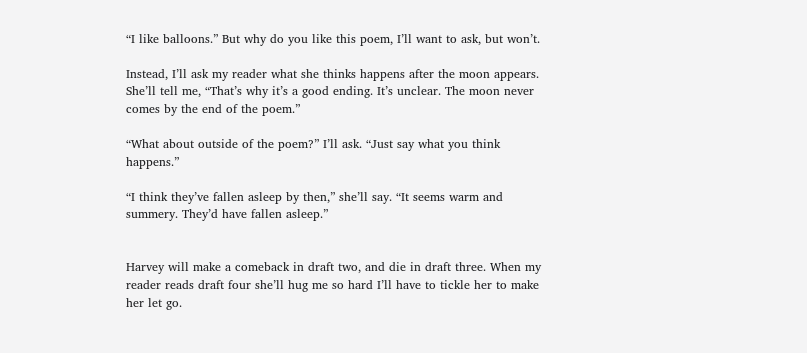“I like balloons.” But why do you like this poem, I’ll want to ask, but won’t.

Instead, I’ll ask my reader what she thinks happens after the moon appears. She’ll tell me, “That’s why it’s a good ending. It’s unclear. The moon never comes by the end of the poem.”

“What about outside of the poem?” I’ll ask. “Just say what you think happens.”

“I think they’ve fallen asleep by then,” she’ll say. “It seems warm and summery. They’d have fallen asleep.”


Harvey will make a comeback in draft two, and die in draft three. When my reader reads draft four she’ll hug me so hard I’ll have to tickle her to make her let go.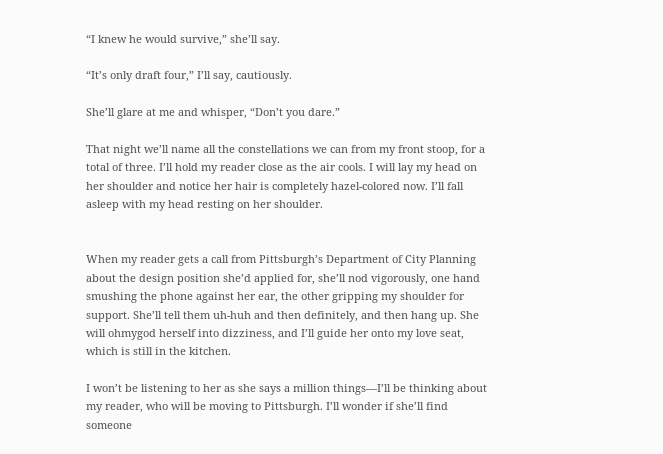“I knew he would survive,” she’ll say.

“It’s only draft four,” I’ll say, cautiously.

She’ll glare at me and whisper, “Don’t you dare.”

That night we’ll name all the constellations we can from my front stoop, for a total of three. I’ll hold my reader close as the air cools. I will lay my head on her shoulder and notice her hair is completely hazel-colored now. I’ll fall asleep with my head resting on her shoulder.


When my reader gets a call from Pittsburgh’s Department of City Planning about the design position she’d applied for, she’ll nod vigorously, one hand smushing the phone against her ear, the other gripping my shoulder for support. She’ll tell them uh-huh and then definitely, and then hang up. She will ohmygod herself into dizziness, and I’ll guide her onto my love seat, which is still in the kitchen.

I won’t be listening to her as she says a million things—I’ll be thinking about my reader, who will be moving to Pittsburgh. I’ll wonder if she’ll find someone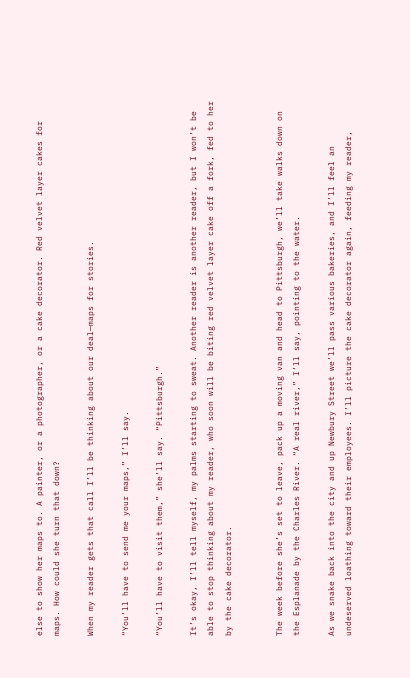else to show her maps to. A painter, or a photographer, or a cake decorator. Red velvet layer cakes for maps. How could she turn that down?

When my reader gets that call I’ll be thinking about our deal—maps for stories.

“You’ll have to send me your maps,” I’ll say.

“You’ll have to visit them,” she’ll say. “Pittsburgh.”

It’s okay, I’ll tell myself, my palms starting to sweat. Another reader is another reader, but I won’t be able to stop thinking about my reader, who soon will be biting red velvet layer cake off a fork, fed to her by the cake decorator.


The week before she’s set to leave, pack up a moving van and head to Pittsburgh, we’ll take walks down on the Esplanade by the Charles River. “A real river,” I’ll say, pointing to the water.

As we snake back into the city and up Newbury Street we’ll pass various bakeries, and I’ll feel an undeserved loathing toward their employees. I’ll picture the cake decorator again, feeding my reader,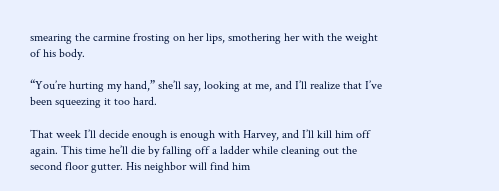smearing the carmine frosting on her lips, smothering her with the weight of his body.

“You’re hurting my hand,” she’ll say, looking at me, and I’ll realize that I’ve been squeezing it too hard.

That week I’ll decide enough is enough with Harvey, and I’ll kill him off again. This time he’ll die by falling off a ladder while cleaning out the second floor gutter. His neighbor will find him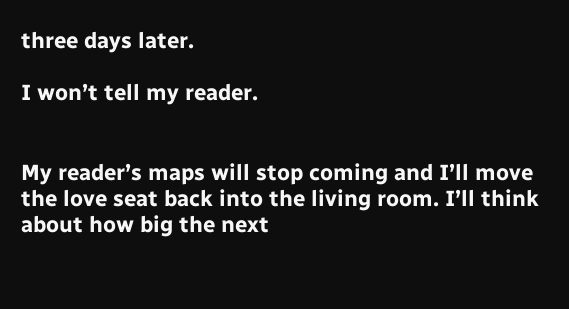three days later.

I won’t tell my reader.


My reader’s maps will stop coming and I’ll move the love seat back into the living room. I’ll think about how big the next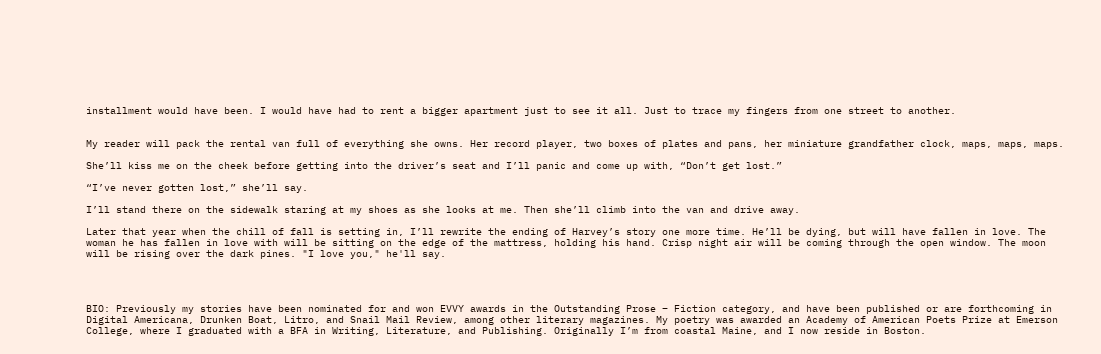installment would have been. I would have had to rent a bigger apartment just to see it all. Just to trace my fingers from one street to another.


My reader will pack the rental van full of everything she owns. Her record player, two boxes of plates and pans, her miniature grandfather clock, maps, maps, maps.

She’ll kiss me on the cheek before getting into the driver’s seat and I’ll panic and come up with, “Don’t get lost.”

“I’ve never gotten lost,” she’ll say.

I’ll stand there on the sidewalk staring at my shoes as she looks at me. Then she’ll climb into the van and drive away.

Later that year when the chill of fall is setting in, I’ll rewrite the ending of Harvey’s story one more time. He’ll be dying, but will have fallen in love. The woman he has fallen in love with will be sitting on the edge of the mattress, holding his hand. Crisp night air will be coming through the open window. The moon will be rising over the dark pines. "I love you," he'll say.




BIO: Previously my stories have been nominated for and won EVVY awards in the Outstanding Prose – Fiction category, and have been published or are forthcoming in Digital Americana, Drunken Boat, Litro, and Snail Mail Review, among other literary magazines. My poetry was awarded an Academy of American Poets Prize at Emerson College, where I graduated with a BFA in Writing, Literature, and Publishing. Originally I’m from coastal Maine, and I now reside in Boston.